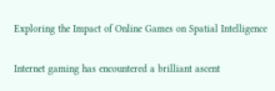Exploring the Impact of Online Games on Spatial Intelligence

Internet gaming has encountered a brilliant ascent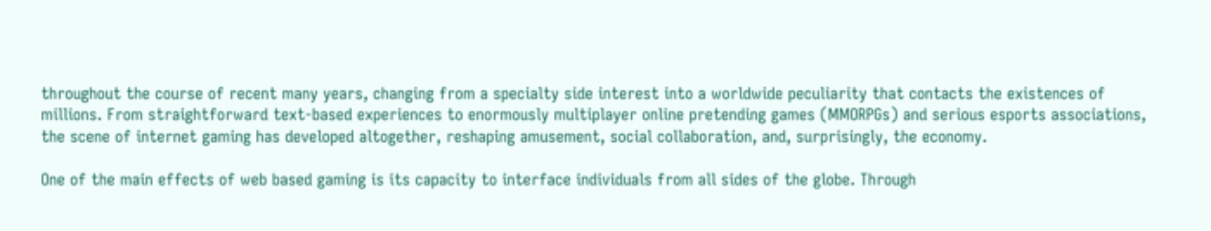throughout the course of recent many years, changing from a specialty side interest into a worldwide peculiarity that contacts the existences of millions. From straightforward text-based experiences to enormously multiplayer online pretending games (MMORPGs) and serious esports associations, the scene of internet gaming has developed altogether, reshaping amusement, social collaboration, and, surprisingly, the economy.

One of the main effects of web based gaming is its capacity to interface individuals from all sides of the globe. Through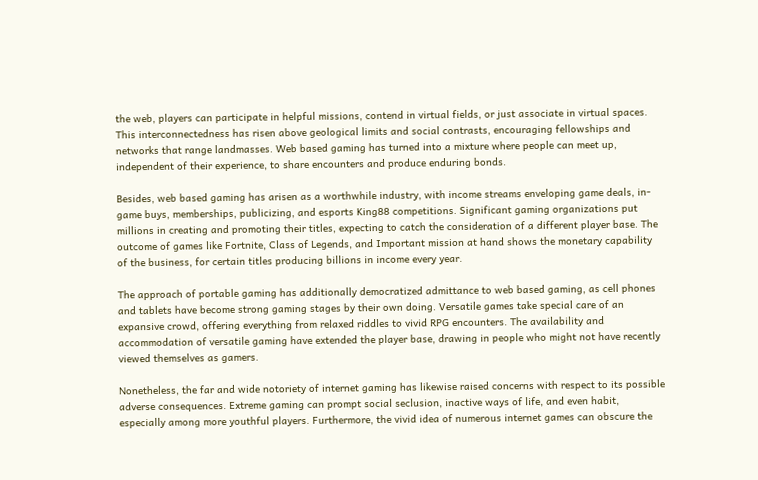the web, players can participate in helpful missions, contend in virtual fields, or just associate in virtual spaces. This interconnectedness has risen above geological limits and social contrasts, encouraging fellowships and networks that range landmasses. Web based gaming has turned into a mixture where people can meet up, independent of their experience, to share encounters and produce enduring bonds.

Besides, web based gaming has arisen as a worthwhile industry, with income streams enveloping game deals, in-game buys, memberships, publicizing, and esports King88 competitions. Significant gaming organizations put millions in creating and promoting their titles, expecting to catch the consideration of a different player base. The outcome of games like Fortnite, Class of Legends, and Important mission at hand shows the monetary capability of the business, for certain titles producing billions in income every year.

The approach of portable gaming has additionally democratized admittance to web based gaming, as cell phones and tablets have become strong gaming stages by their own doing. Versatile games take special care of an expansive crowd, offering everything from relaxed riddles to vivid RPG encounters. The availability and accommodation of versatile gaming have extended the player base, drawing in people who might not have recently viewed themselves as gamers.

Nonetheless, the far and wide notoriety of internet gaming has likewise raised concerns with respect to its possible adverse consequences. Extreme gaming can prompt social seclusion, inactive ways of life, and even habit, especially among more youthful players. Furthermore, the vivid idea of numerous internet games can obscure the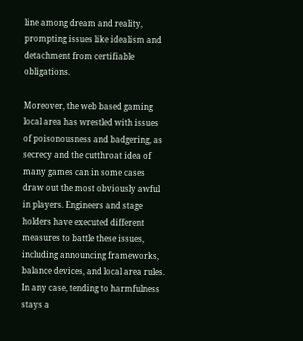line among dream and reality, prompting issues like idealism and detachment from certifiable obligations.

Moreover, the web based gaming local area has wrestled with issues of poisonousness and badgering, as secrecy and the cutthroat idea of many games can in some cases draw out the most obviously awful in players. Engineers and stage holders have executed different measures to battle these issues, including announcing frameworks, balance devices, and local area rules. In any case, tending to harmfulness stays a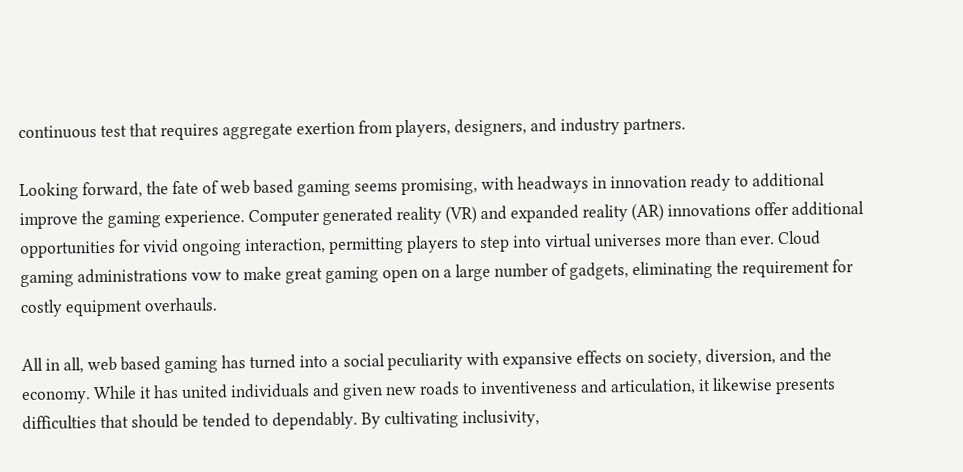continuous test that requires aggregate exertion from players, designers, and industry partners.

Looking forward, the fate of web based gaming seems promising, with headways in innovation ready to additional improve the gaming experience. Computer generated reality (VR) and expanded reality (AR) innovations offer additional opportunities for vivid ongoing interaction, permitting players to step into virtual universes more than ever. Cloud gaming administrations vow to make great gaming open on a large number of gadgets, eliminating the requirement for costly equipment overhauls.

All in all, web based gaming has turned into a social peculiarity with expansive effects on society, diversion, and the economy. While it has united individuals and given new roads to inventiveness and articulation, it likewise presents difficulties that should be tended to dependably. By cultivating inclusivity,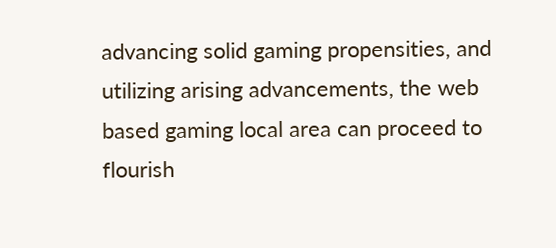advancing solid gaming propensities, and utilizing arising advancements, the web based gaming local area can proceed to flourish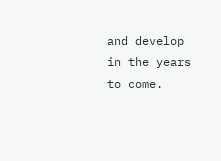and develop in the years to come.